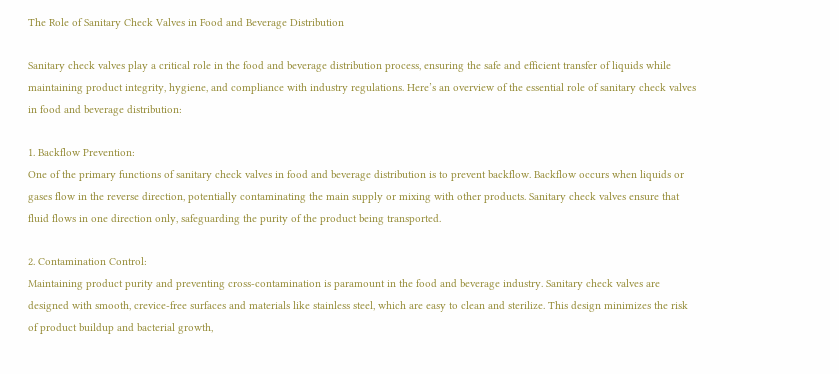The Role of Sanitary Check Valves in Food and Beverage Distribution

Sanitary check valves play a critical role in the food and beverage distribution process, ensuring the safe and efficient transfer of liquids while maintaining product integrity, hygiene, and compliance with industry regulations. Here’s an overview of the essential role of sanitary check valves in food and beverage distribution:

1. Backflow Prevention:
One of the primary functions of sanitary check valves in food and beverage distribution is to prevent backflow. Backflow occurs when liquids or gases flow in the reverse direction, potentially contaminating the main supply or mixing with other products. Sanitary check valves ensure that fluid flows in one direction only, safeguarding the purity of the product being transported.

2. Contamination Control:
Maintaining product purity and preventing cross-contamination is paramount in the food and beverage industry. Sanitary check valves are designed with smooth, crevice-free surfaces and materials like stainless steel, which are easy to clean and sterilize. This design minimizes the risk of product buildup and bacterial growth,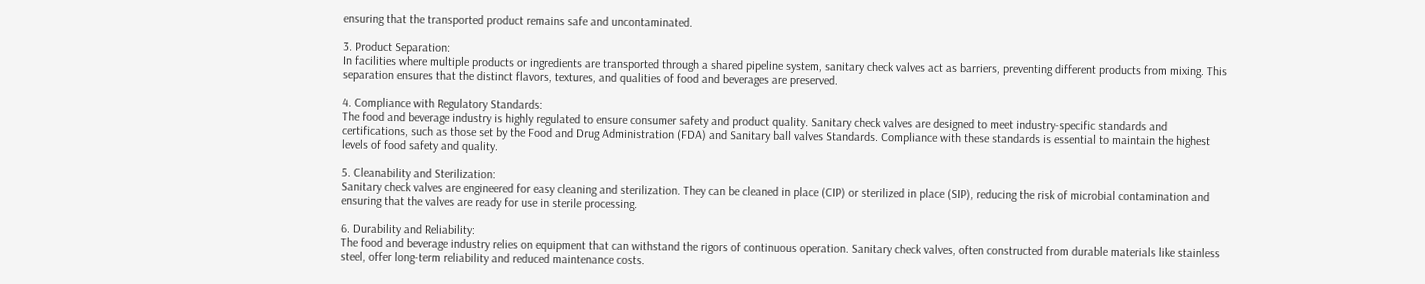ensuring that the transported product remains safe and uncontaminated.

3. Product Separation:
In facilities where multiple products or ingredients are transported through a shared pipeline system, sanitary check valves act as barriers, preventing different products from mixing. This separation ensures that the distinct flavors, textures, and qualities of food and beverages are preserved.

4. Compliance with Regulatory Standards:
The food and beverage industry is highly regulated to ensure consumer safety and product quality. Sanitary check valves are designed to meet industry-specific standards and certifications, such as those set by the Food and Drug Administration (FDA) and Sanitary ball valves Standards. Compliance with these standards is essential to maintain the highest levels of food safety and quality.

5. Cleanability and Sterilization:
Sanitary check valves are engineered for easy cleaning and sterilization. They can be cleaned in place (CIP) or sterilized in place (SIP), reducing the risk of microbial contamination and ensuring that the valves are ready for use in sterile processing.

6. Durability and Reliability:
The food and beverage industry relies on equipment that can withstand the rigors of continuous operation. Sanitary check valves, often constructed from durable materials like stainless steel, offer long-term reliability and reduced maintenance costs.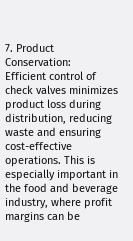7. Product Conservation:
Efficient control of check valves minimizes product loss during distribution, reducing waste and ensuring cost-effective operations. This is especially important in the food and beverage industry, where profit margins can be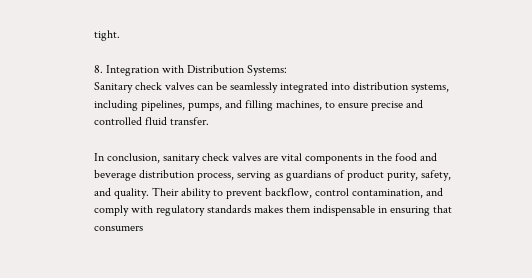tight.

8. Integration with Distribution Systems:
Sanitary check valves can be seamlessly integrated into distribution systems, including pipelines, pumps, and filling machines, to ensure precise and controlled fluid transfer.

In conclusion, sanitary check valves are vital components in the food and beverage distribution process, serving as guardians of product purity, safety, and quality. Their ability to prevent backflow, control contamination, and comply with regulatory standards makes them indispensable in ensuring that consumers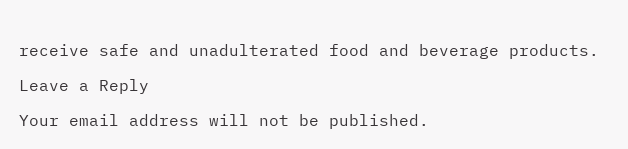receive safe and unadulterated food and beverage products.

Leave a Reply

Your email address will not be published.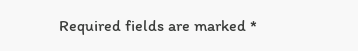Required fields are marked *